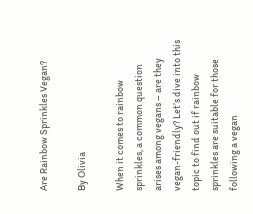Are Rainbow Sprinkles Vegan?

By Olivia

When it comes to rainbow sprinkles, a common question arises among vegans – are they vegan-friendly? Let’s dive into this topic to find out if rainbow sprinkles are suitable for those following a vegan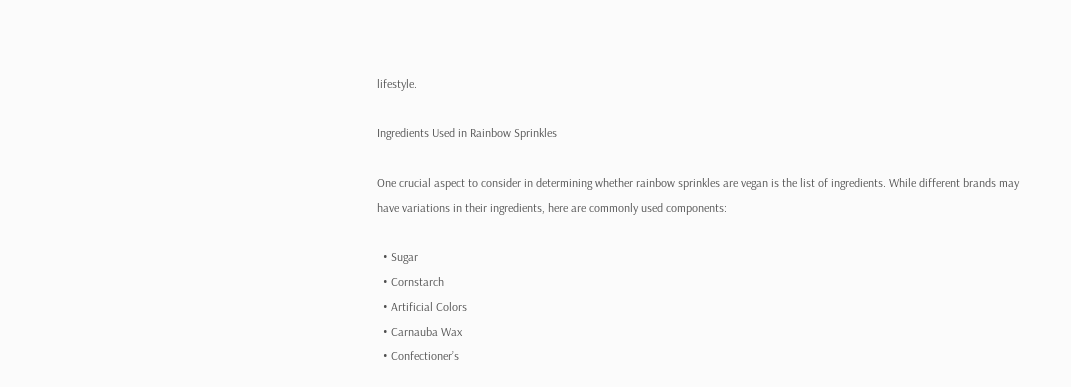lifestyle.

Ingredients Used in Rainbow Sprinkles

One crucial aspect to consider in determining whether rainbow sprinkles are vegan is the list of ingredients. While different brands may have variations in their ingredients, here are commonly used components:

  • Sugar
  • Cornstarch
  • Artificial Colors
  • Carnauba Wax
  • Confectioner’s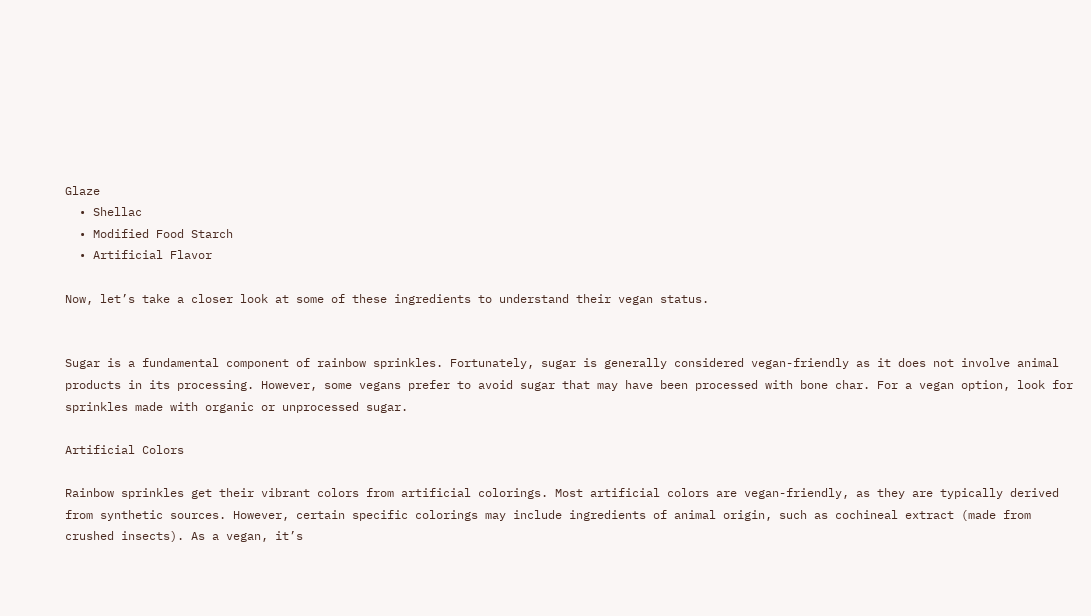Glaze
  • Shellac
  • Modified Food Starch
  • Artificial Flavor

Now, let’s take a closer look at some of these ingredients to understand their vegan status.


Sugar is a fundamental component of rainbow sprinkles. Fortunately, sugar is generally considered vegan-friendly as it does not involve animal products in its processing. However, some vegans prefer to avoid sugar that may have been processed with bone char. For a vegan option, look for sprinkles made with organic or unprocessed sugar.

Artificial Colors

Rainbow sprinkles get their vibrant colors from artificial colorings. Most artificial colors are vegan-friendly, as they are typically derived from synthetic sources. However, certain specific colorings may include ingredients of animal origin, such as cochineal extract (made from crushed insects). As a vegan, it’s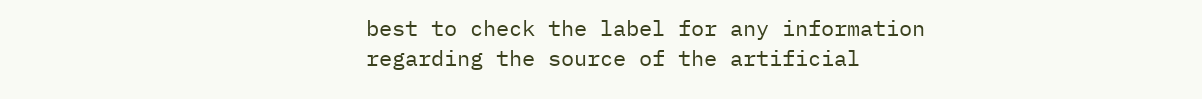best to check the label for any information regarding the source of the artificial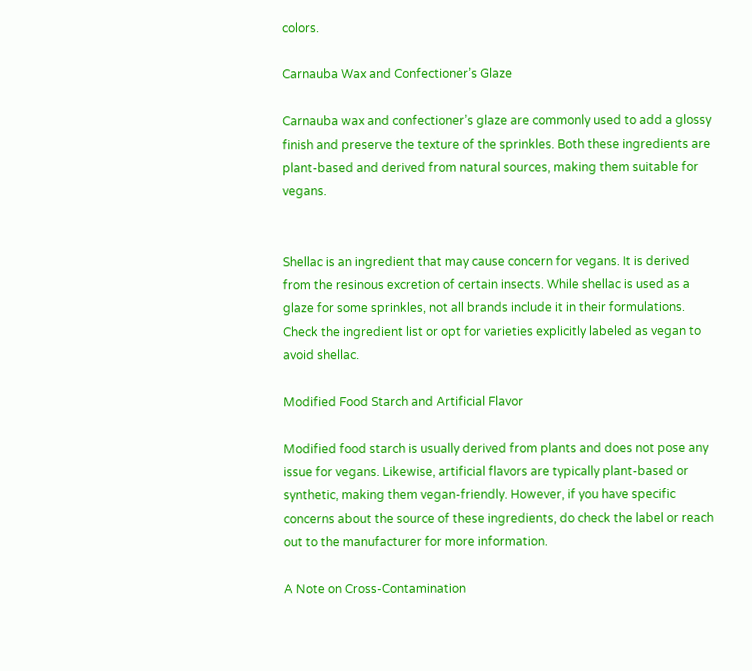colors.

Carnauba Wax and Confectioner’s Glaze

Carnauba wax and confectioner’s glaze are commonly used to add a glossy finish and preserve the texture of the sprinkles. Both these ingredients are plant-based and derived from natural sources, making them suitable for vegans.


Shellac is an ingredient that may cause concern for vegans. It is derived from the resinous excretion of certain insects. While shellac is used as a glaze for some sprinkles, not all brands include it in their formulations. Check the ingredient list or opt for varieties explicitly labeled as vegan to avoid shellac.

Modified Food Starch and Artificial Flavor

Modified food starch is usually derived from plants and does not pose any issue for vegans. Likewise, artificial flavors are typically plant-based or synthetic, making them vegan-friendly. However, if you have specific concerns about the source of these ingredients, do check the label or reach out to the manufacturer for more information.

A Note on Cross-Contamination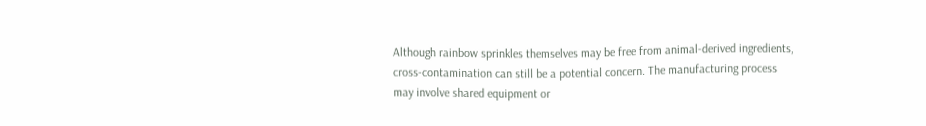Although rainbow sprinkles themselves may be free from animal-derived ingredients, cross-contamination can still be a potential concern. The manufacturing process may involve shared equipment or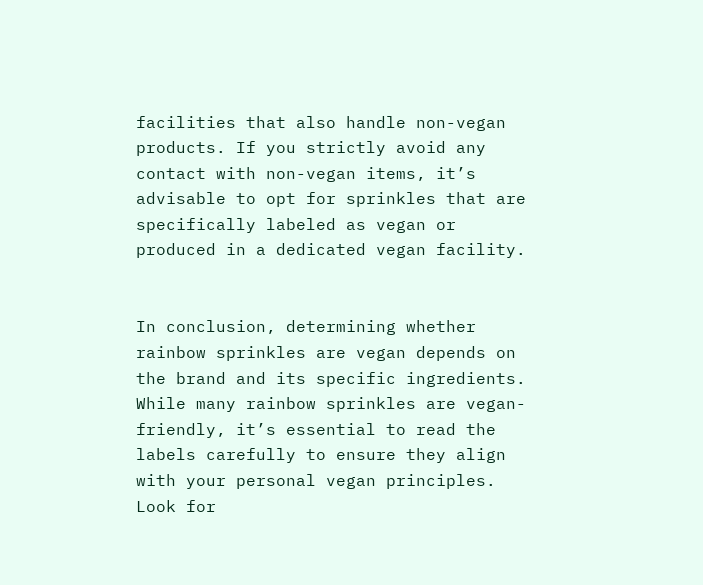facilities that also handle non-vegan products. If you strictly avoid any contact with non-vegan items, it’s advisable to opt for sprinkles that are specifically labeled as vegan or produced in a dedicated vegan facility.


In conclusion, determining whether rainbow sprinkles are vegan depends on the brand and its specific ingredients. While many rainbow sprinkles are vegan-friendly, it’s essential to read the labels carefully to ensure they align with your personal vegan principles. Look for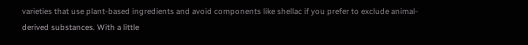varieties that use plant-based ingredients and avoid components like shellac if you prefer to exclude animal-derived substances. With a little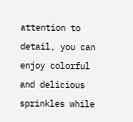attention to detail, you can enjoy colorful and delicious sprinkles while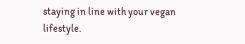staying in line with your vegan lifestyle.